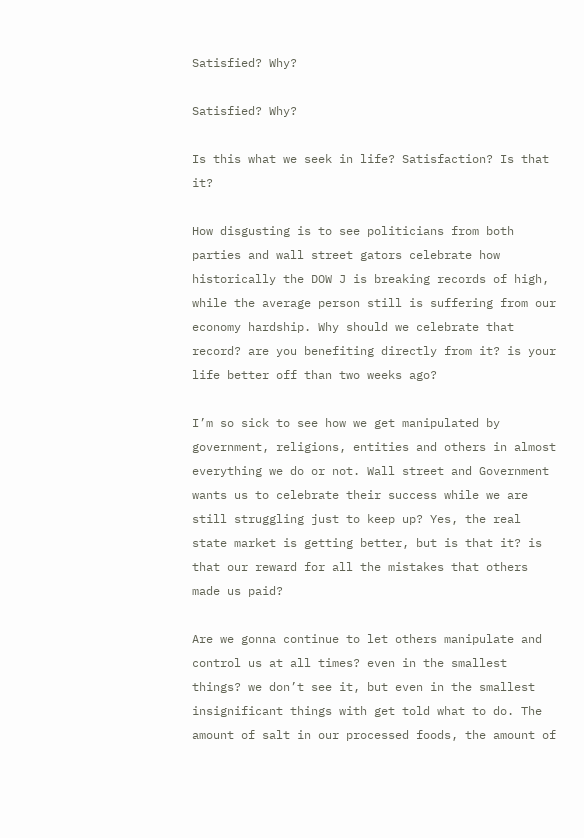Satisfied? Why?

Satisfied? Why?

Is this what we seek in life? Satisfaction? Is that it?

How disgusting is to see politicians from both parties and wall street gators celebrate how historically the DOW J is breaking records of high, while the average person still is suffering from our economy hardship. Why should we celebrate that record? are you benefiting directly from it? is your life better off than two weeks ago?

I’m so sick to see how we get manipulated by government, religions, entities and others in almost everything we do or not. Wall street and Government wants us to celebrate their success while we are still struggling just to keep up? Yes, the real state market is getting better, but is that it? is that our reward for all the mistakes that others made us paid?

Are we gonna continue to let others manipulate and control us at all times? even in the smallest things? we don’t see it, but even in the smallest insignificant things with get told what to do. The amount of salt in our processed foods, the amount of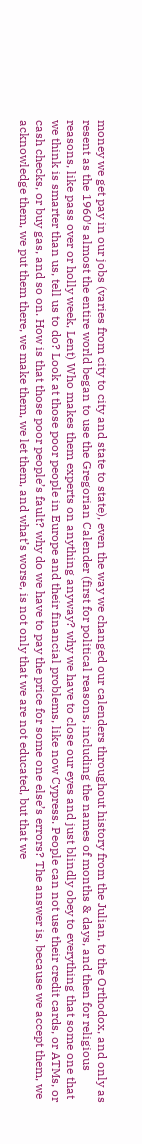money we get pay in our jobs (varies from city to city and state to state), even the way we changed our calenders throughout history from the Julian, to the Orthodox, and only as resent as the 1960′s almost the entire world began to use the Gregorian Calender (first for political reasons, including the names of months & days, and then for religious reasons, like pass over or holly week, Lent) Who makes them experts on anything anyway? why we have to close our eyes and just blindly obey to everything that some one that we think is smarter than us, tell us to do? Look at those poor people in Europe and their financial problems, like now Cypress. People can not use their credit cards, or ATMs, or cash checks, or buy gas, and so on. How is that those poor people’s fault? why do we have to pay the price for some one else’s errors? The answer is, because we accept them, we acknowledge them, we put them there, we make them, we let them, and what’s worse, is not only that we are not educated, but that we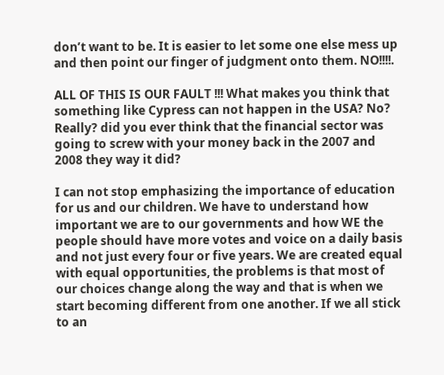don’t want to be. It is easier to let some one else mess up and then point our finger of judgment onto them. NO!!!!.

ALL OF THIS IS OUR FAULT !!! What makes you think that something like Cypress can not happen in the USA? No? Really? did you ever think that the financial sector was going to screw with your money back in the 2007 and 2008 they way it did?

I can not stop emphasizing the importance of education for us and our children. We have to understand how important we are to our governments and how WE the people should have more votes and voice on a daily basis and not just every four or five years. We are created equal with equal opportunities, the problems is that most of our choices change along the way and that is when we start becoming different from one another. If we all stick to an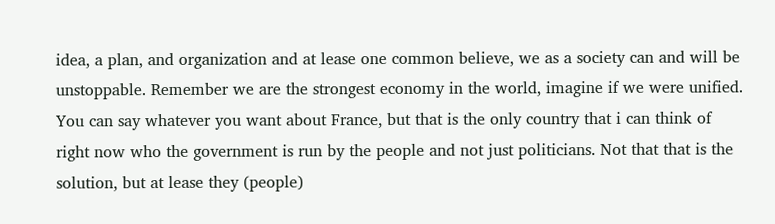idea, a plan, and organization and at lease one common believe, we as a society can and will be unstoppable. Remember we are the strongest economy in the world, imagine if we were unified. You can say whatever you want about France, but that is the only country that i can think of right now who the government is run by the people and not just politicians. Not that that is the solution, but at lease they (people)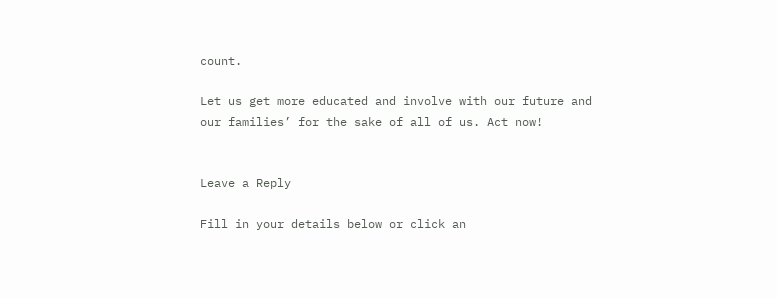count.

Let us get more educated and involve with our future and our families’ for the sake of all of us. Act now!


Leave a Reply

Fill in your details below or click an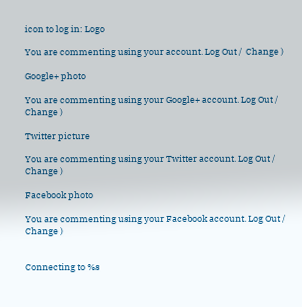icon to log in: Logo

You are commenting using your account. Log Out /  Change )

Google+ photo

You are commenting using your Google+ account. Log Out /  Change )

Twitter picture

You are commenting using your Twitter account. Log Out /  Change )

Facebook photo

You are commenting using your Facebook account. Log Out /  Change )


Connecting to %s